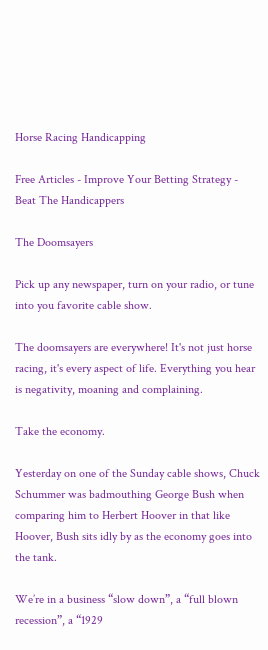Horse Racing Handicapping

Free Articles - Improve Your Betting Strategy - Beat The Handicappers

The Doomsayers

Pick up any newspaper, turn on your radio, or tune into you favorite cable show.

The doomsayers are everywhere! It's not just horse racing, it's every aspect of life. Everything you hear is negativity, moaning and complaining.

Take the economy.

Yesterday on one of the Sunday cable shows, Chuck Schummer was badmouthing George Bush when comparing him to Herbert Hoover in that like Hoover, Bush sits idly by as the economy goes into the tank.

We’re in a business “slow down”, a “full blown recession”, a “1929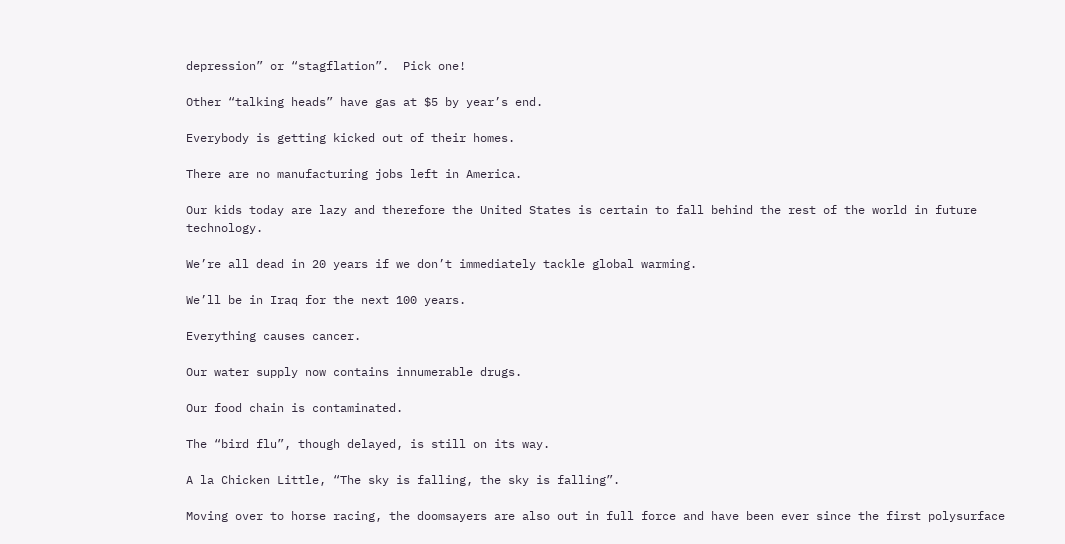depression” or “stagflation”.  Pick one!

Other “talking heads” have gas at $5 by year’s end.

Everybody is getting kicked out of their homes.

There are no manufacturing jobs left in America.

Our kids today are lazy and therefore the United States is certain to fall behind the rest of the world in future technology.

We’re all dead in 20 years if we don’t immediately tackle global warming.

We’ll be in Iraq for the next 100 years.

Everything causes cancer.

Our water supply now contains innumerable drugs.

Our food chain is contaminated.

The “bird flu”, though delayed, is still on its way.

A la Chicken Little, “The sky is falling, the sky is falling”.

Moving over to horse racing, the doomsayers are also out in full force and have been ever since the first polysurface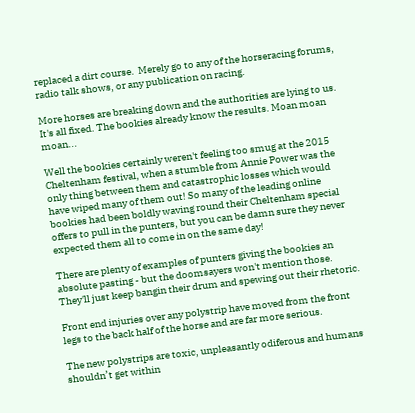replaced a dirt course.  Merely go to any of the horseracing forums, radio talk shows, or any publication on racing.

More horses are breaking down and the authorities are lying to us. It's all fixed. The bookies already know the results. Moan moan moan...

Well the bookies certainly weren't feeling too smug at the 2015 Cheltenham festival, when a stumble from Annie Power was the only thing between them and catastrophic losses which would have wiped many of them out! So many of the leading online bookies had been boldly waving round their Cheltenham special offers to pull in the punters, but you can be damn sure they never expected them all to come in on the same day!

There are plenty of examples of punters giving the bookies an absolute pasting - but the doomsayers won't mention those. They'll just keep bangin their drum and spewing out their rhetoric.

Front end injuries over any polystrip have moved from the front legs to the back half of the horse and are far more serious.

The new polystrips are toxic, unpleasantly odiferous and humans shouldn’t get within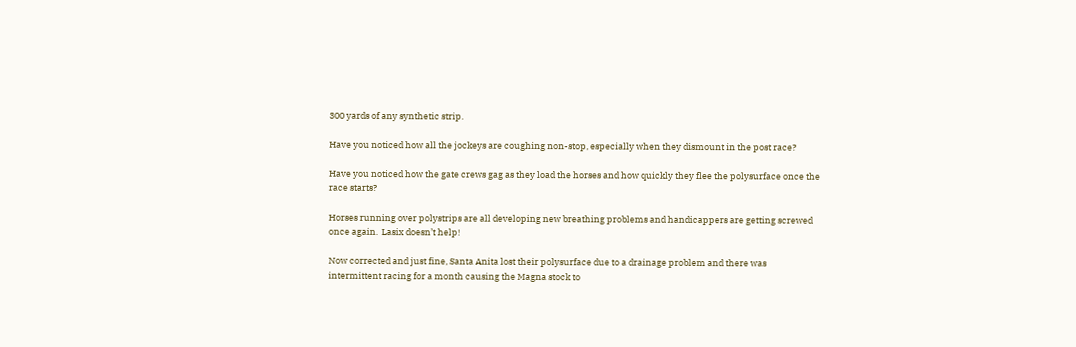300 yards of any synthetic strip.

Have you noticed how all the jockeys are coughing non-stop, especially when they dismount in the post race?

Have you noticed how the gate crews gag as they load the horses and how quickly they flee the polysurface once the race starts?

Horses running over polystrips are all developing new breathing problems and handicappers are getting screwed once again.  Lasix doesn’t help!

Now corrected and just fine, Santa Anita lost their polysurface due to a drainage problem and there was intermittent racing for a month causing the Magna stock to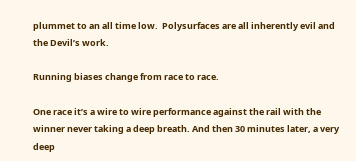plummet to an all time low.  Polysurfaces are all inherently evil and the Devil’s work.

Running biases change from race to race.

One race it’s a wire to wire performance against the rail with the winner never taking a deep breath. And then 30 minutes later, a very deep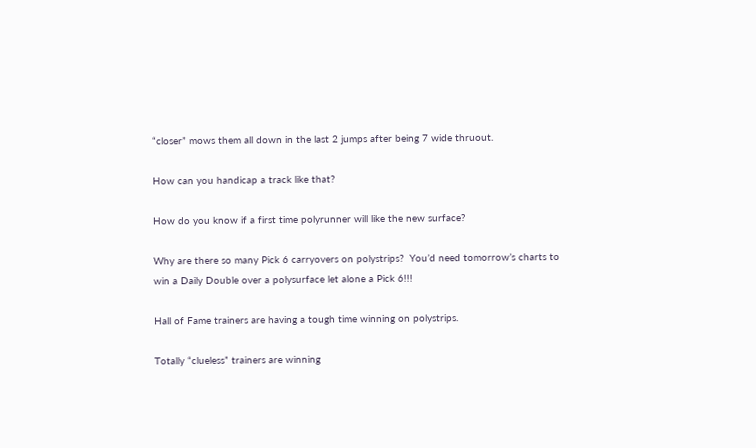“closer” mows them all down in the last 2 jumps after being 7 wide thruout.

How can you handicap a track like that?

How do you know if a first time polyrunner will like the new surface?

Why are there so many Pick 6 carryovers on polystrips?  You’d need tomorrow’s charts to win a Daily Double over a polysurface let alone a Pick 6!!!

Hall of Fame trainers are having a tough time winning on polystrips.

Totally “clueless” trainers are winning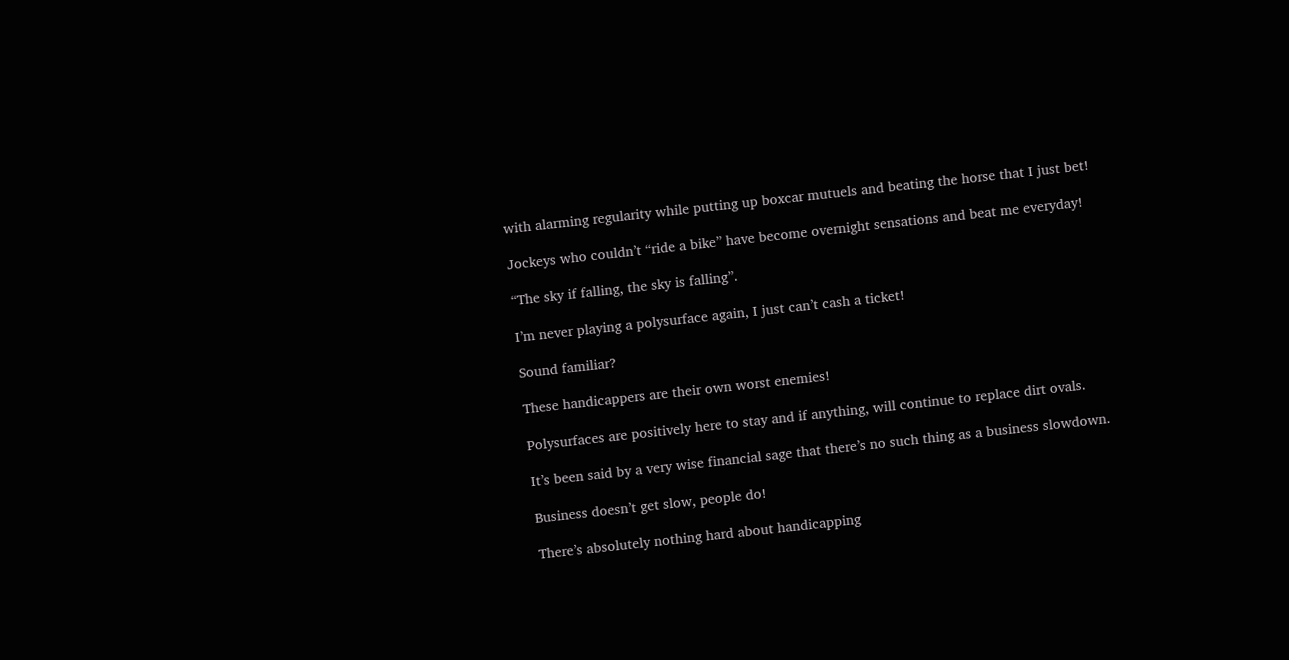with alarming regularity while putting up boxcar mutuels and beating the horse that I just bet!

Jockeys who couldn’t “ride a bike” have become overnight sensations and beat me everyday!

“The sky if falling, the sky is falling”.

I’m never playing a polysurface again, I just can’t cash a ticket!

Sound familiar?

These handicappers are their own worst enemies!

Polysurfaces are positively here to stay and if anything, will continue to replace dirt ovals.

It’s been said by a very wise financial sage that there’s no such thing as a business slowdown.

Business doesn’t get slow, people do!

There’s absolutely nothing hard about handicapping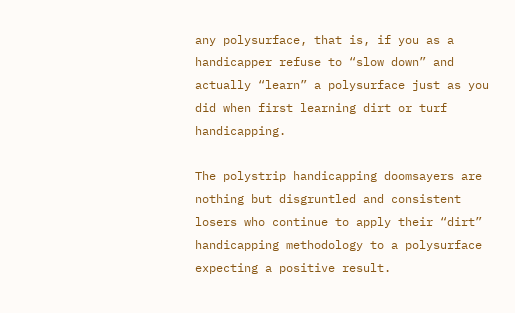any polysurface, that is, if you as a handicapper refuse to “slow down” and actually “learn” a polysurface just as you did when first learning dirt or turf handicapping.

The polystrip handicapping doomsayers are nothing but disgruntled and consistent losers who continue to apply their “dirt” handicapping methodology to a polysurface expecting a positive result.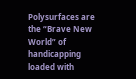Polysurfaces are the “Brave New World” of handicapping loaded with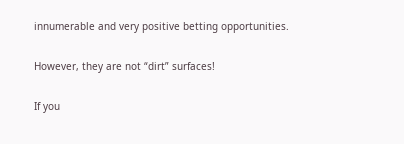innumerable and very positive betting opportunities.

However, they are not “dirt” surfaces!

If you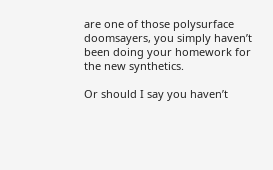are one of those polysurface doomsayers, you simply haven’t been doing your homework for the new synthetics.

Or should I say you haven’t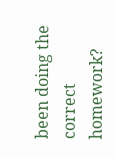been doing the correct homework?